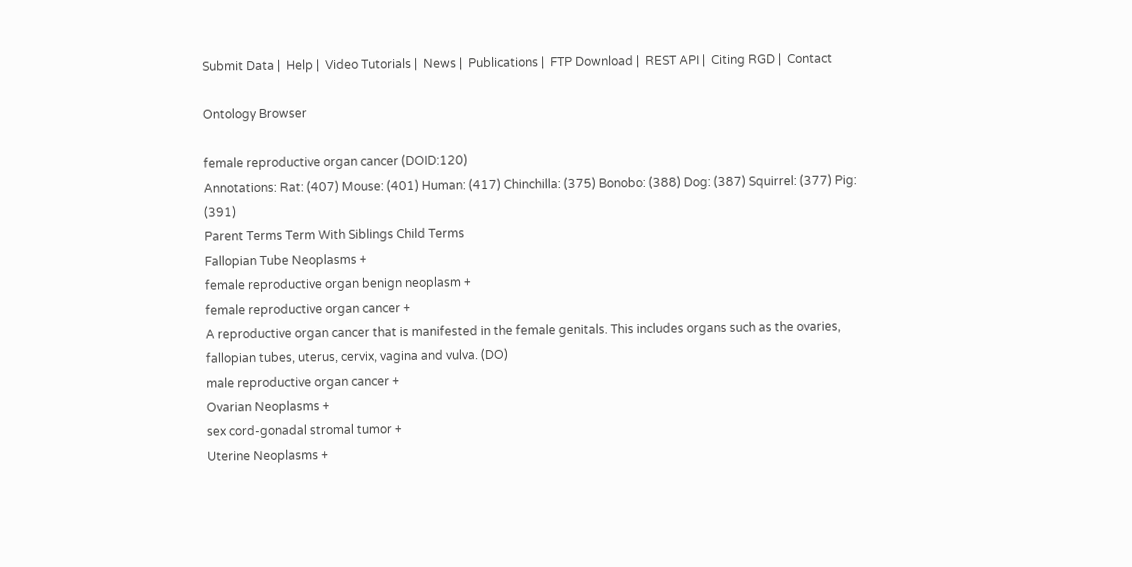Submit Data |  Help |  Video Tutorials |  News |  Publications |  FTP Download |  REST API |  Citing RGD |  Contact

Ontology Browser

female reproductive organ cancer (DOID:120)
Annotations: Rat: (407) Mouse: (401) Human: (417) Chinchilla: (375) Bonobo: (388) Dog: (387) Squirrel: (377) Pig: (391)
Parent Terms Term With Siblings Child Terms
Fallopian Tube Neoplasms +
female reproductive organ benign neoplasm +
female reproductive organ cancer +
A reproductive organ cancer that is manifested in the female genitals. This includes organs such as the ovaries, fallopian tubes, uterus, cervix, vagina and vulva. (DO)
male reproductive organ cancer +
Ovarian Neoplasms +
sex cord-gonadal stromal tumor +
Uterine Neoplasms +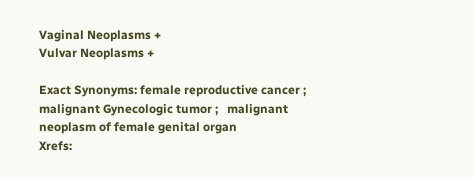Vaginal Neoplasms +
Vulvar Neoplasms +

Exact Synonyms: female reproductive cancer ;   malignant Gynecologic tumor ;   malignant neoplasm of female genital organ
Xrefs: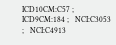ICD10CM:C57 ;   ICD9CM:184 ;   NCI:C3053 ;   NCI:C4913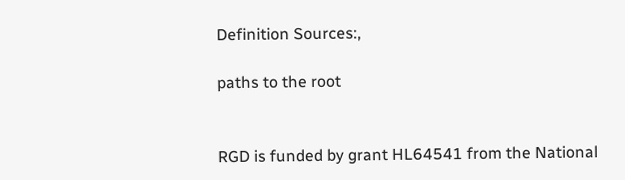Definition Sources:,

paths to the root


RGD is funded by grant HL64541 from the National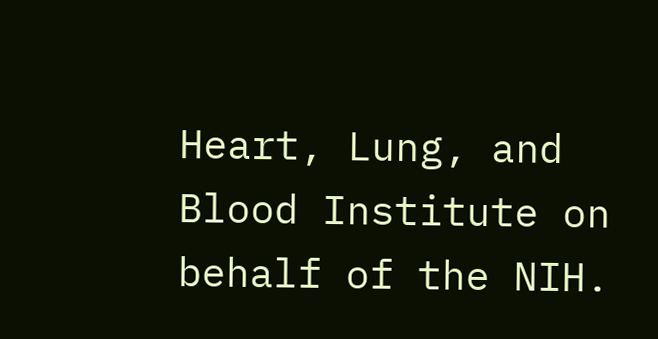Heart, Lung, and Blood Institute on behalf of the NIH.